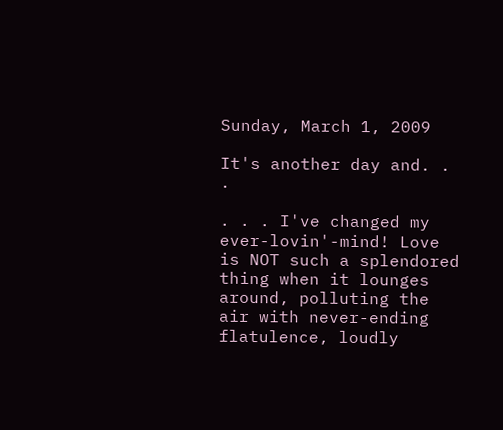Sunday, March 1, 2009

It's another day and. . .

. . . I've changed my ever-lovin'-mind! Love is NOT such a splendored thing when it lounges around, polluting the air with never-ending flatulence, loudly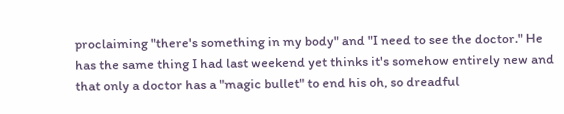proclaiming "there's something in my body" and "I need to see the doctor." He has the same thing I had last weekend yet thinks it's somehow entirely new and that only a doctor has a "magic bullet" to end his oh, so dreadful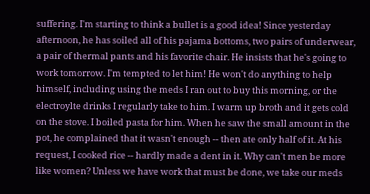suffering. I'm starting to think a bullet is a good idea! Since yesterday afternoon, he has soiled all of his pajama bottoms, two pairs of underwear, a pair of thermal pants and his favorite chair. He insists that he's going to work tomorrow. I'm tempted to let him! He won't do anything to help himself, including using the meds I ran out to buy this morning, or the electroylte drinks I regularly take to him. I warm up broth and it gets cold on the stove. I boiled pasta for him. When he saw the small amount in the pot, he complained that it wasn't enough -- then ate only half of it. At his request, I cooked rice -- hardly made a dent in it. Why can't men be more like women? Unless we have work that must be done, we take our meds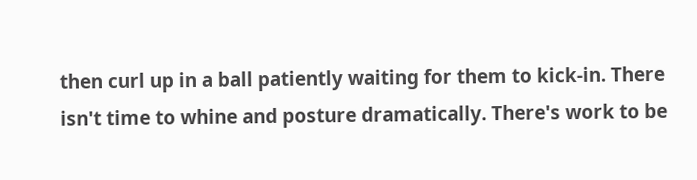then curl up in a ball patiently waiting for them to kick-in. There isn't time to whine and posture dramatically. There's work to be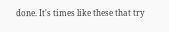done. It's times like these that try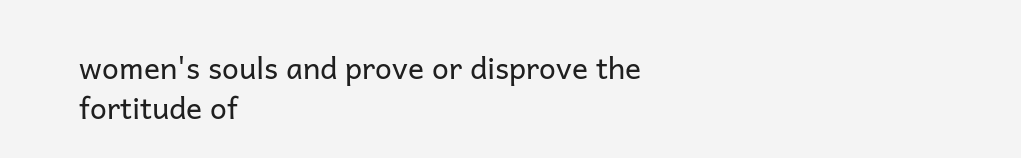women's souls and prove or disprove the fortitude of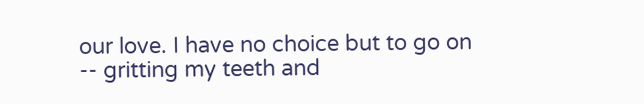our love. I have no choice but to go on -- gritting my teeth and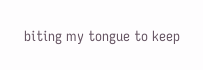biting my tongue to keep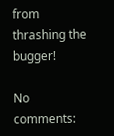from thrashing the bugger!

No comments: